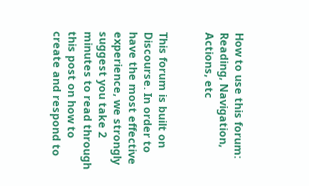How to use this forum: Reading, Navigation, Actions, etc


This forum is built on Discourse. In order to have the most effective experience, we strongly suggest you take 2 minutes to read through this post on how to create and respond to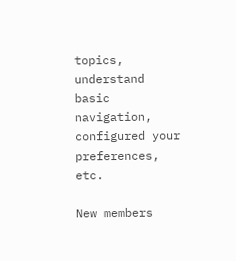topics, understand basic navigation, configured your preferences, etc.

New members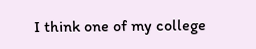I think one of my college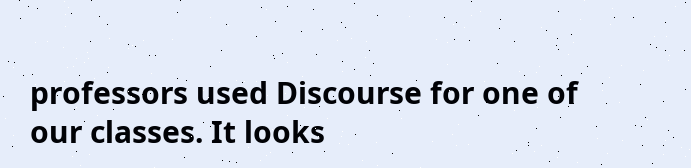professors used Discourse for one of our classes. It looks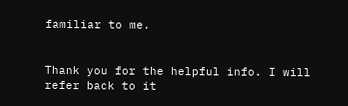familiar to me.


Thank you for the helpful info. I will refer back to it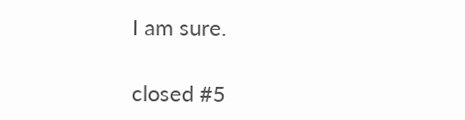I am sure.

closed #5